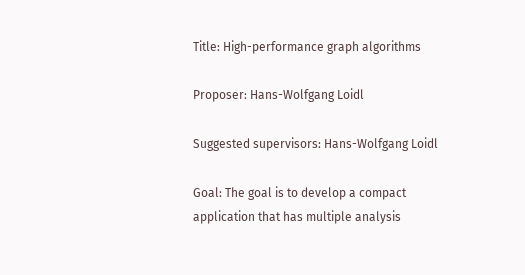Title: High-performance graph algorithms

Proposer: Hans-Wolfgang Loidl

Suggested supervisors: Hans-Wolfgang Loidl

Goal: The goal is to develop a compact application that has multiple analysis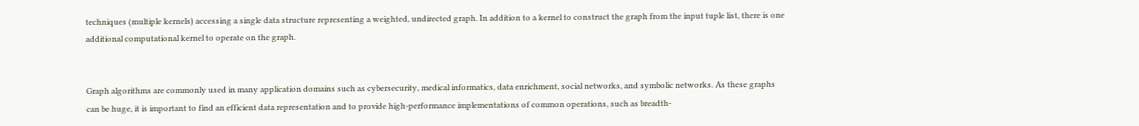techniques (multiple kernels) accessing a single data structure representing a weighted, undirected graph. In addition to a kernel to construct the graph from the input tuple list, there is one additional computational kernel to operate on the graph.


Graph algorithms are commonly used in many application domains such as cybersecurity, medical informatics, data enrichment, social networks, and symbolic networks. As these graphs can be huge, it is important to find an efficient data representation and to provide high-performance implementations of common operations, such as breadth-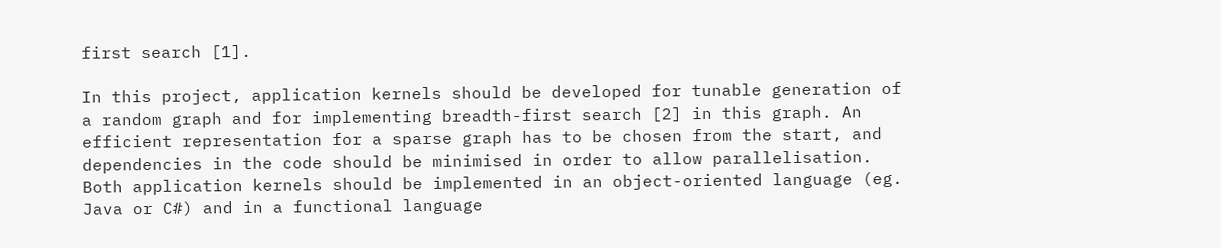first search [1].

In this project, application kernels should be developed for tunable generation of a random graph and for implementing breadth-first search [2] in this graph. An efficient representation for a sparse graph has to be chosen from the start, and dependencies in the code should be minimised in order to allow parallelisation. Both application kernels should be implemented in an object-oriented language (eg. Java or C#) and in a functional language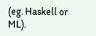(eg. Haskell or ML).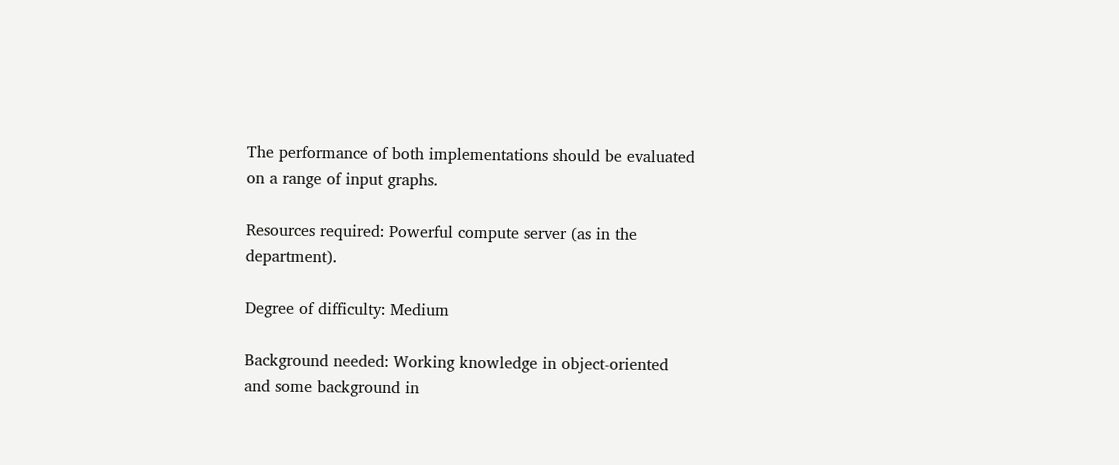The performance of both implementations should be evaluated on a range of input graphs.

Resources required: Powerful compute server (as in the department).

Degree of difficulty: Medium

Background needed: Working knowledge in object-oriented and some background in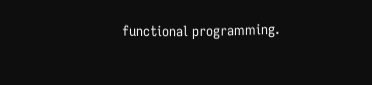functional programming.